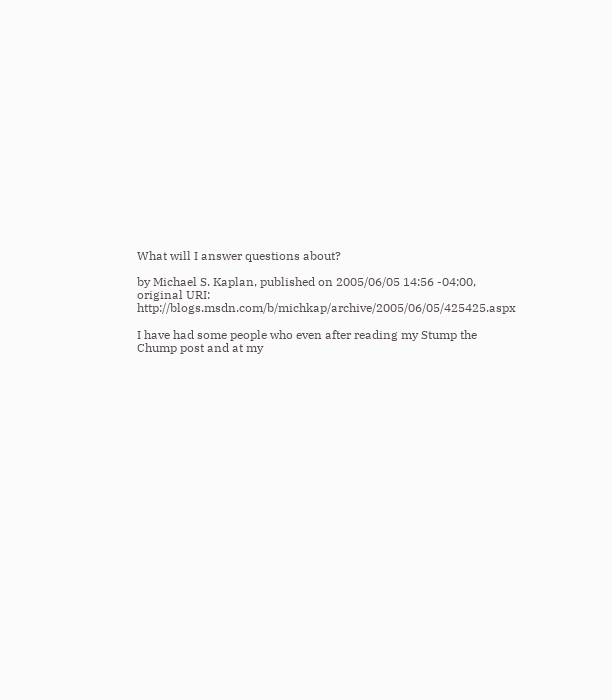What will I answer questions about?

by Michael S. Kaplan, published on 2005/06/05 14:56 -04:00, original URI: http://blogs.msdn.com/b/michkap/archive/2005/06/05/425425.aspx

I have had some people who even after reading my Stump the Chump post and at my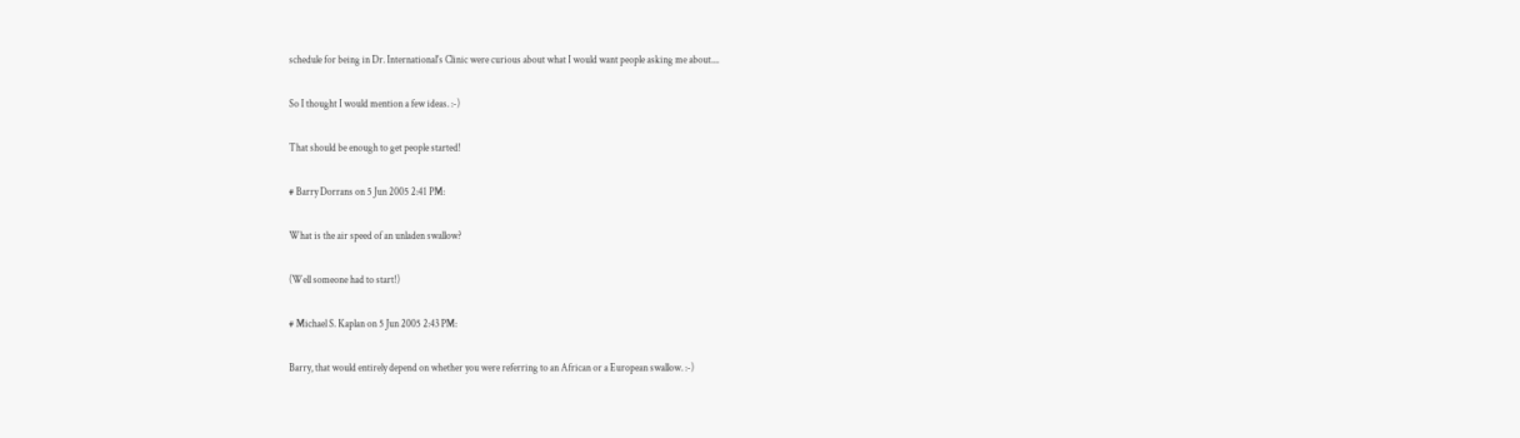schedule for being in Dr. International's Clinic were curious about what I would want people asking me about....

So I thought I would mention a few ideas. :-)

That should be enough to get people started!

# Barry Dorrans on 5 Jun 2005 2:41 PM:

What is the air speed of an unladen swallow?

(Well someone had to start!)

# Michael S. Kaplan on 5 Jun 2005 2:43 PM:

Barry, that would entirely depend on whether you were referring to an African or a European swallow. :-)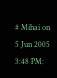# Mihai on 5 Jun 2005 3:48 PM: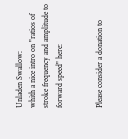Unladen Swallow:
whith a nice intro on "ratios of stroke frequency and amplitude to forward speed" here:


Please consider a donation to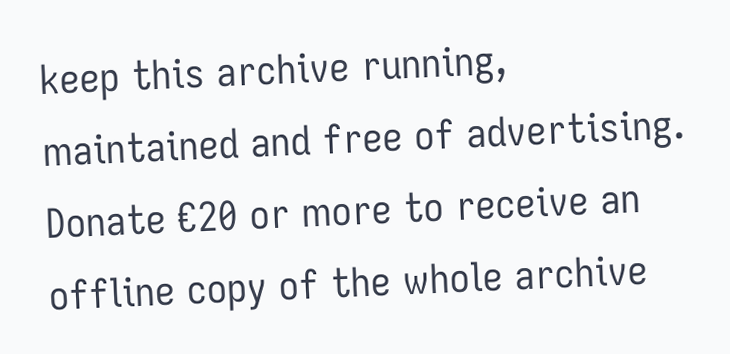keep this archive running, maintained and free of advertising.
Donate €20 or more to receive an offline copy of the whole archive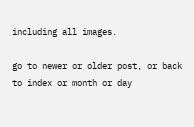including all images.

go to newer or older post, or back to index or month or day